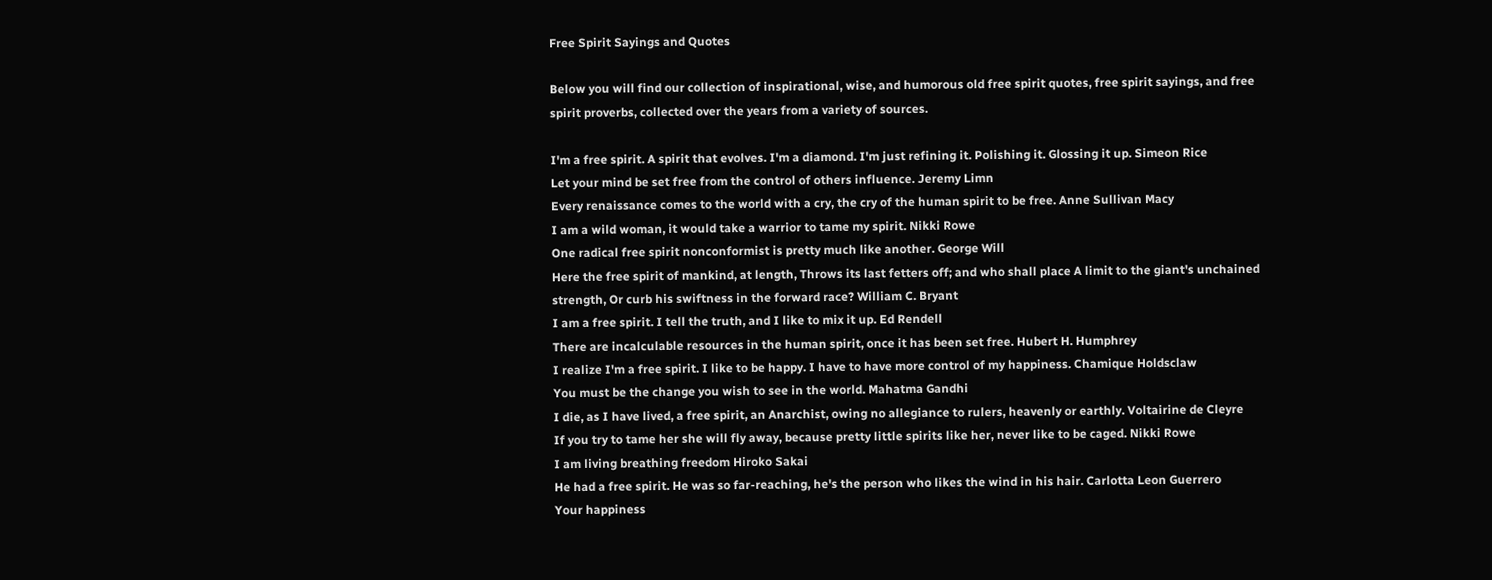Free Spirit Sayings and Quotes

Below you will find our collection of inspirational, wise, and humorous old free spirit quotes, free spirit sayings, and free spirit proverbs, collected over the years from a variety of sources.

I'm a free spirit. A spirit that evolves. I'm a diamond. I'm just refining it. Polishing it. Glossing it up. Simeon Rice
Let your mind be set free from the control of others influence. Jeremy Limn
Every renaissance comes to the world with a cry, the cry of the human spirit to be free. Anne Sullivan Macy
I am a wild woman, it would take a warrior to tame my spirit. Nikki Rowe
One radical free spirit nonconformist is pretty much like another. George Will
Here the free spirit of mankind, at length, Throws its last fetters off; and who shall place A limit to the giant's unchained strength, Or curb his swiftness in the forward race? William C. Bryant
I am a free spirit. I tell the truth, and I like to mix it up. Ed Rendell
There are incalculable resources in the human spirit, once it has been set free. Hubert H. Humphrey
I realize I'm a free spirit. I like to be happy. I have to have more control of my happiness. Chamique Holdsclaw
You must be the change you wish to see in the world. Mahatma Gandhi
I die, as I have lived, a free spirit, an Anarchist, owing no allegiance to rulers, heavenly or earthly. Voltairine de Cleyre
If you try to tame her she will fly away, because pretty little spirits like her, never like to be caged. Nikki Rowe
I am living breathing freedom Hiroko Sakai
He had a free spirit. He was so far-reaching, he's the person who likes the wind in his hair. Carlotta Leon Guerrero
Your happiness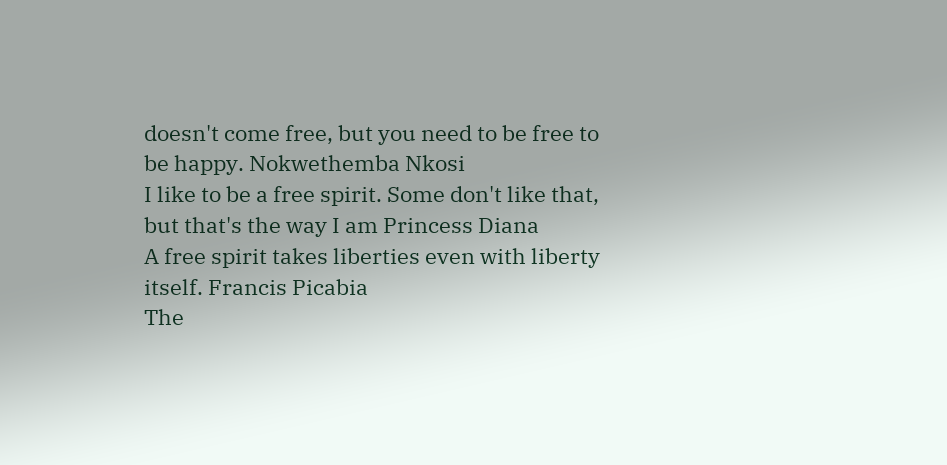doesn't come free, but you need to be free to be happy. Nokwethemba Nkosi
I like to be a free spirit. Some don't like that, but that's the way I am Princess Diana
A free spirit takes liberties even with liberty itself. Francis Picabia
The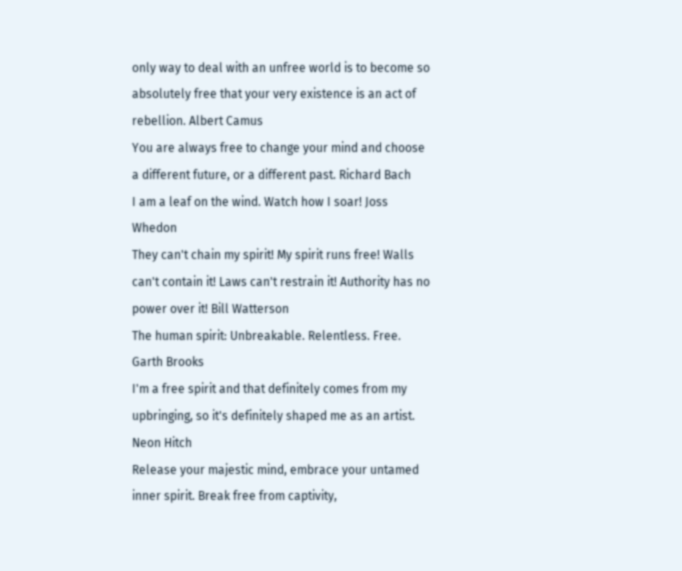only way to deal with an unfree world is to become so absolutely free that your very existence is an act of rebellion. Albert Camus
You are always free to change your mind and choose a different future, or a different past. Richard Bach
I am a leaf on the wind. Watch how I soar! Joss Whedon
They can't chain my spirit! My spirit runs free! Walls can't contain it! Laws can't restrain it! Authority has no power over it! Bill Watterson
The human spirit: Unbreakable. Relentless. Free. Garth Brooks
I'm a free spirit and that definitely comes from my upbringing, so it's definitely shaped me as an artist. Neon Hitch
Release your majestic mind, embrace your untamed inner spirit. Break free from captivity,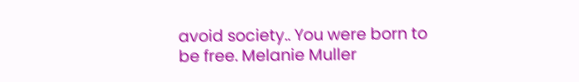avoid society.. You were born to be free. Melanie Muller